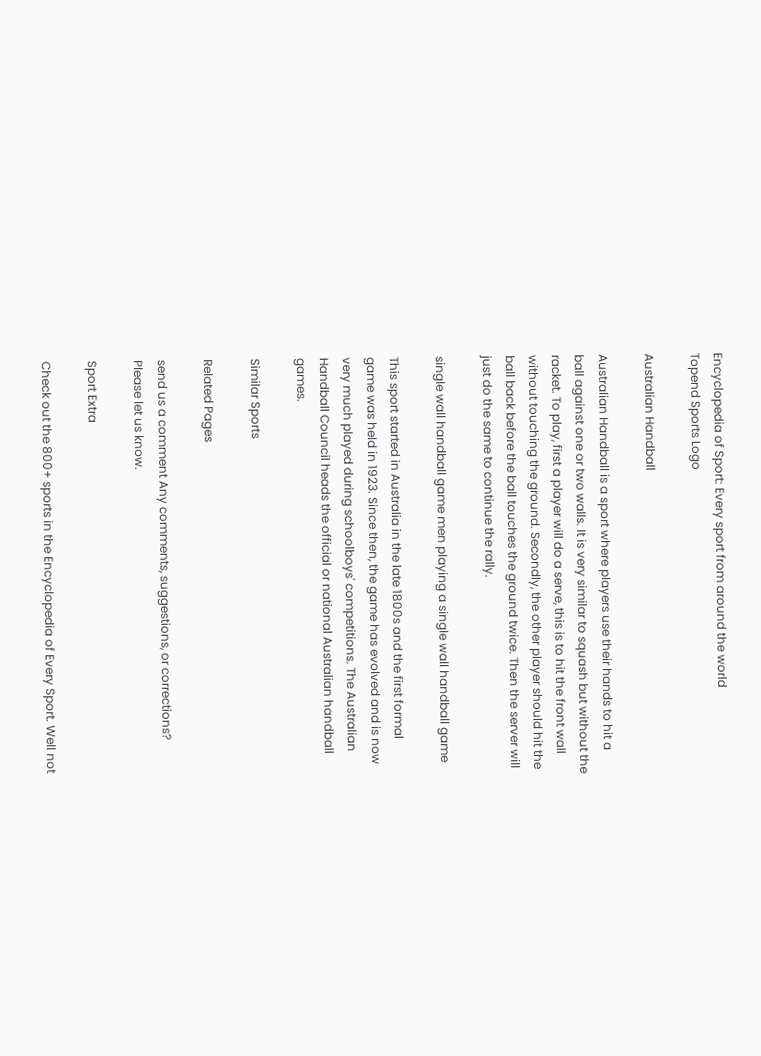Encyclopedia of Sport: Every sport from around the world
Topend Sports Logo

Australian Handball

Australian Handball is a sport where players use their hands to hit a ball against one or two walls. It is very similar to squash but without the racket. To play, first a player will do a serve, this is to hit the front wall without touching the ground. Secondly, the other player should hit the ball back before the ball touches the ground twice. Then the server will just do the same to continue the rally.

single wall handball game men playing a single wall handball game

This sport started in Australia in the late 1800s and the first formal game was held in 1923. Since then, the game has evolved and is now very much played during schoolboys' competitions. The Australian Handball Council heads the official or national Australian handball games.

Similar Sports

Related Pages

send us a comment Any comments, suggestions, or corrections? Please let us know.

Sport Extra

Check out the 800+ sports in the Encyclopedia of Every Sport. Well not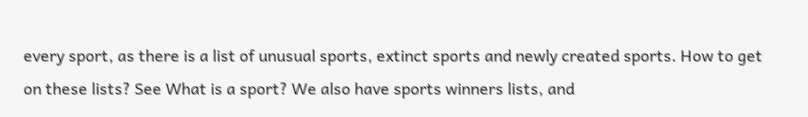every sport, as there is a list of unusual sports, extinct sports and newly created sports. How to get on these lists? See What is a sport? We also have sports winners lists, and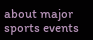about major sports events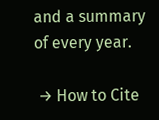and a summary of every year.

 → How to Cite